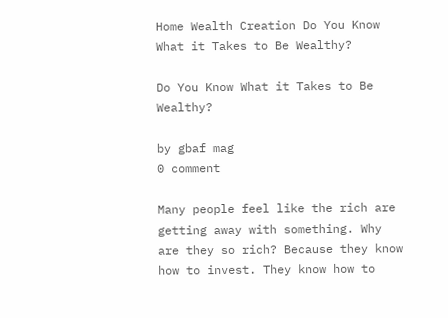Home Wealth Creation Do You Know What it Takes to Be Wealthy?

Do You Know What it Takes to Be Wealthy?

by gbaf mag
0 comment

Many people feel like the rich are getting away with something. Why are they so rich? Because they know how to invest. They know how to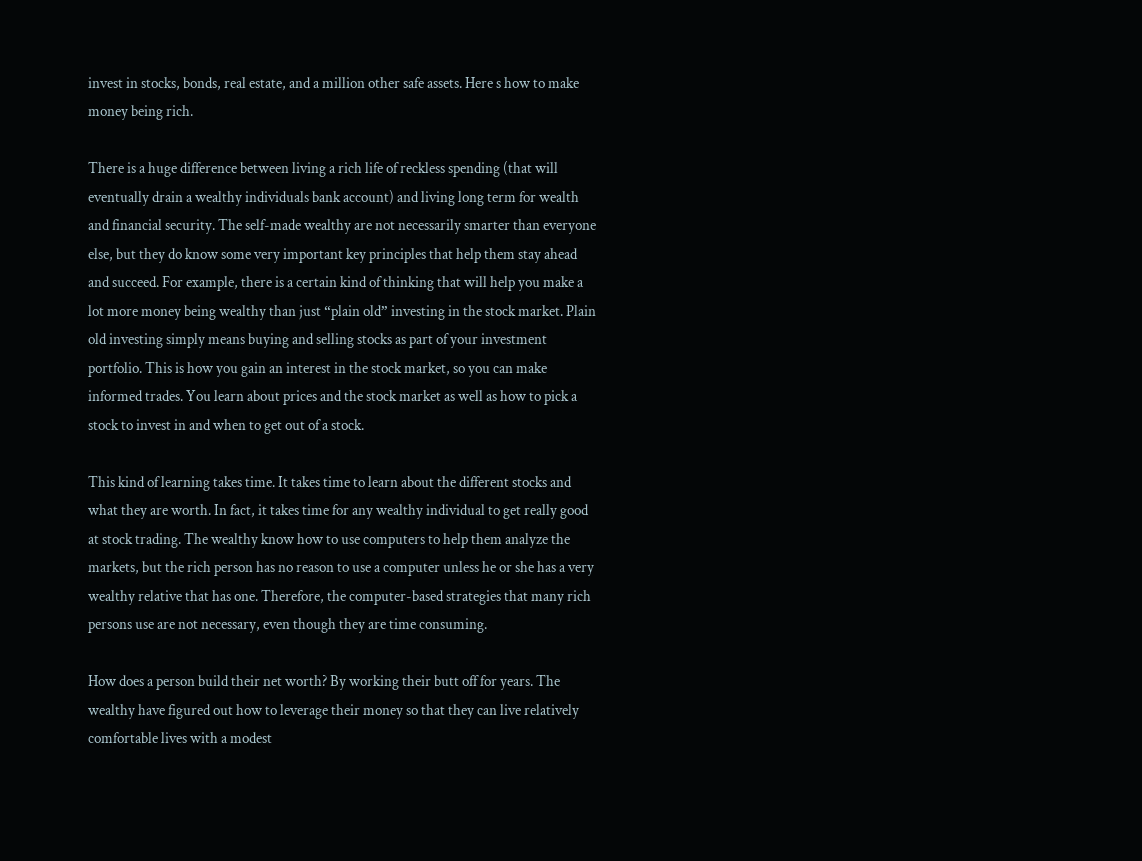invest in stocks, bonds, real estate, and a million other safe assets. Here s how to make money being rich.

There is a huge difference between living a rich life of reckless spending (that will eventually drain a wealthy individuals bank account) and living long term for wealth and financial security. The self-made wealthy are not necessarily smarter than everyone else, but they do know some very important key principles that help them stay ahead and succeed. For example, there is a certain kind of thinking that will help you make a lot more money being wealthy than just “plain old” investing in the stock market. Plain old investing simply means buying and selling stocks as part of your investment portfolio. This is how you gain an interest in the stock market, so you can make informed trades. You learn about prices and the stock market as well as how to pick a stock to invest in and when to get out of a stock.

This kind of learning takes time. It takes time to learn about the different stocks and what they are worth. In fact, it takes time for any wealthy individual to get really good at stock trading. The wealthy know how to use computers to help them analyze the markets, but the rich person has no reason to use a computer unless he or she has a very wealthy relative that has one. Therefore, the computer-based strategies that many rich persons use are not necessary, even though they are time consuming.

How does a person build their net worth? By working their butt off for years. The wealthy have figured out how to leverage their money so that they can live relatively comfortable lives with a modest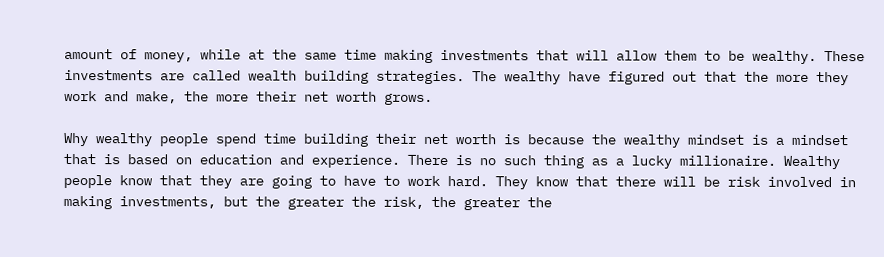amount of money, while at the same time making investments that will allow them to be wealthy. These investments are called wealth building strategies. The wealthy have figured out that the more they work and make, the more their net worth grows.

Why wealthy people spend time building their net worth is because the wealthy mindset is a mindset that is based on education and experience. There is no such thing as a lucky millionaire. Wealthy people know that they are going to have to work hard. They know that there will be risk involved in making investments, but the greater the risk, the greater the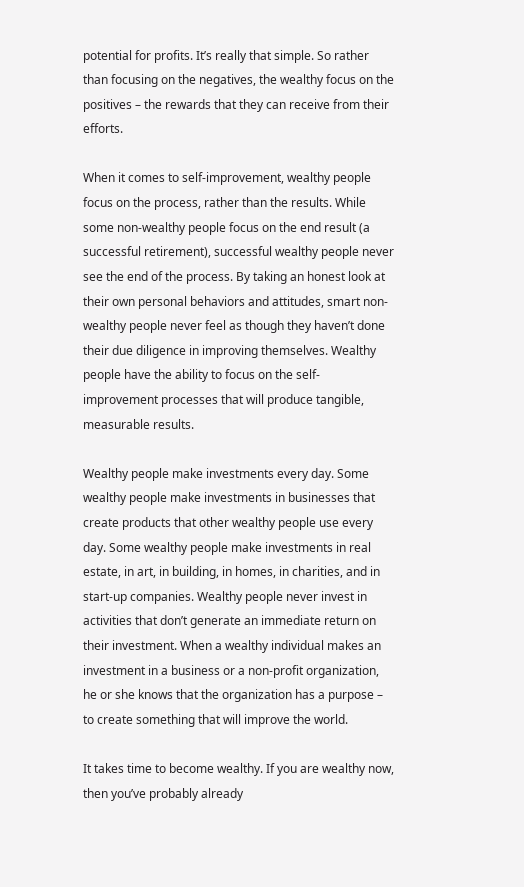potential for profits. It’s really that simple. So rather than focusing on the negatives, the wealthy focus on the positives – the rewards that they can receive from their efforts.

When it comes to self-improvement, wealthy people focus on the process, rather than the results. While some non-wealthy people focus on the end result (a successful retirement), successful wealthy people never see the end of the process. By taking an honest look at their own personal behaviors and attitudes, smart non-wealthy people never feel as though they haven’t done their due diligence in improving themselves. Wealthy people have the ability to focus on the self-improvement processes that will produce tangible, measurable results.

Wealthy people make investments every day. Some wealthy people make investments in businesses that create products that other wealthy people use every day. Some wealthy people make investments in real estate, in art, in building, in homes, in charities, and in start-up companies. Wealthy people never invest in activities that don’t generate an immediate return on their investment. When a wealthy individual makes an investment in a business or a non-profit organization, he or she knows that the organization has a purpose – to create something that will improve the world.

It takes time to become wealthy. If you are wealthy now, then you’ve probably already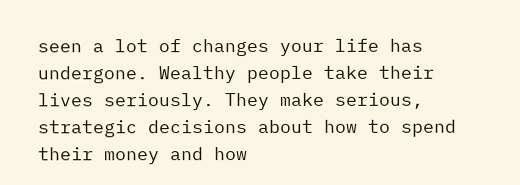seen a lot of changes your life has undergone. Wealthy people take their lives seriously. They make serious, strategic decisions about how to spend their money and how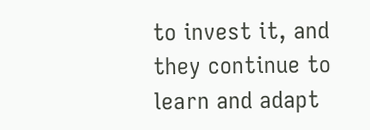to invest it, and they continue to learn and adapt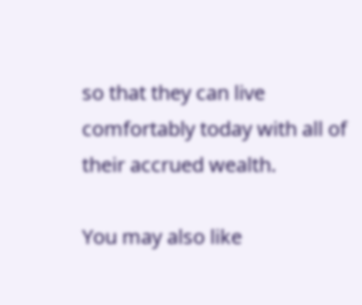so that they can live comfortably today with all of their accrued wealth.

You may also like